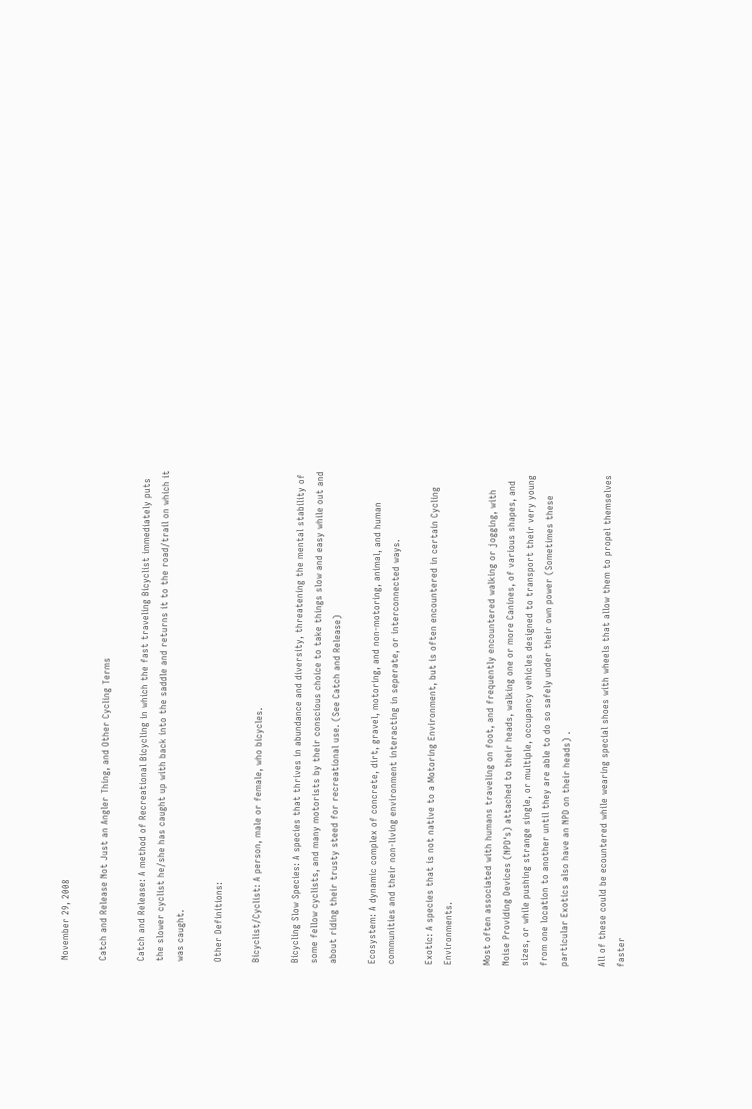November 29, 2008

Catch and Release Not Just an Angler Thing, and Other Cycling Terms

Catch and Release: A method of Recreational Bicycling in which the fast traveling Bicyclist immediately puts the slower cyclist he/she has caught up with back into the saddle and returns it to the road/trail on which it was caught.

Other Definitions:

Bicyclist/Cyclist: A person, male or female, who bicycles.

Bicycling Slow Species: A species that thrives in abundance and diversity, threatening the mental stability of some fellow cyclists, and many motorists by their conscious choice to take things slow and easy while out and about riding their trusty steed for recreational use. (See Catch and Release)

Ecosystem: A dynamic complex of concrete, dirt, gravel, motoring, and non-motoring, animal, and human communities and their non-living environment interacting in seperate, or interconnected ways.

Exotic: A species that is not native to a Motoring Environment, but is often encountered in certain Cycling Environments.

Most often associated with humans traveling on foot, and frequently encountered walking or jogging, with Noise Providing Devices (NPD's) attached to their heads, walking one or more Canines, of various shapes, and sizes, or while pushing strange single, or multiple, occupancy vehicles designed to transport their very young from one location to another until they are able to do so safely under their own power (Sometimes these particular Exotics also have an NPD on their heads) .

All of these could be ecountered while wearing special shoes with wheels that allow them to propel themselves faster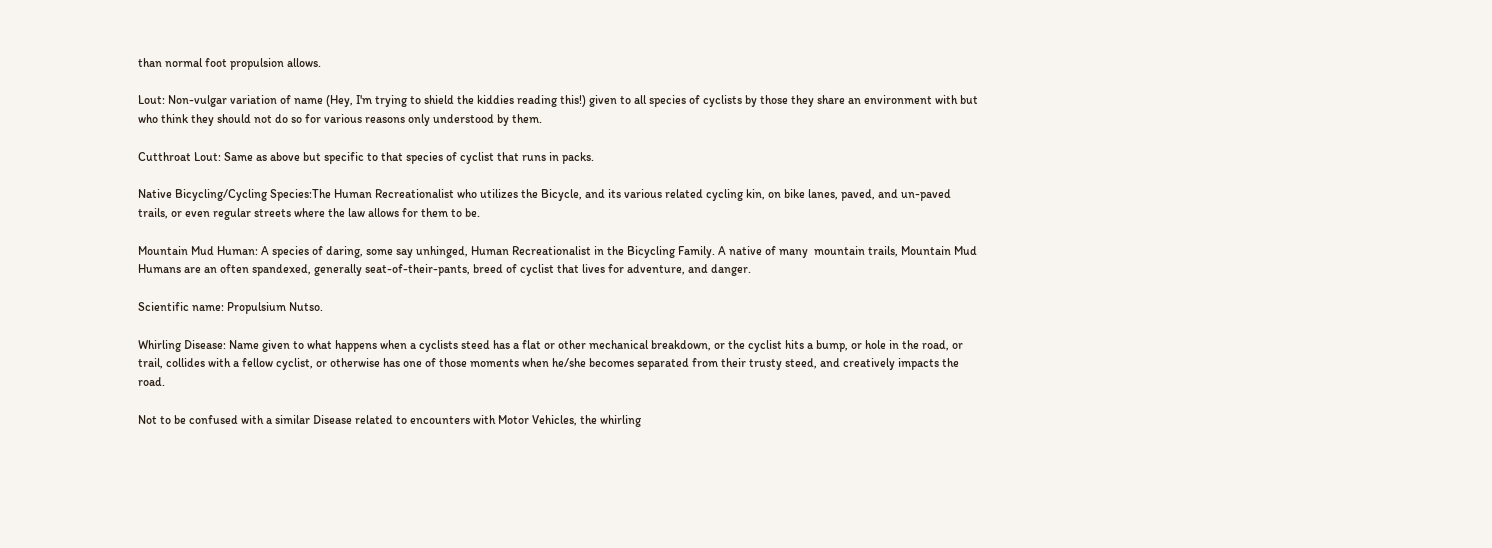than normal foot propulsion allows.

Lout: Non-vulgar variation of name (Hey, I'm trying to shield the kiddies reading this!) given to all species of cyclists by those they share an environment with but who think they should not do so for various reasons only understood by them.

Cutthroat Lout: Same as above but specific to that species of cyclist that runs in packs.

Native Bicycling/Cycling Species:The Human Recreationalist who utilizes the Bicycle, and its various related cycling kin, on bike lanes, paved, and un-paved trails, or even regular streets where the law allows for them to be.

Mountain Mud Human: A species of daring, some say unhinged, Human Recreationalist in the Bicycling Family. A native of many  mountain trails, Mountain Mud Humans are an often spandexed, generally seat-of-their-pants, breed of cyclist that lives for adventure, and danger.

Scientific name: Propulsium Nutso.

Whirling Disease: Name given to what happens when a cyclists steed has a flat or other mechanical breakdown, or the cyclist hits a bump, or hole in the road, or trail, collides with a fellow cyclist, or otherwise has one of those moments when he/she becomes separated from their trusty steed, and creatively impacts the road.

Not to be confused with a similar Disease related to encounters with Motor Vehicles, the whirling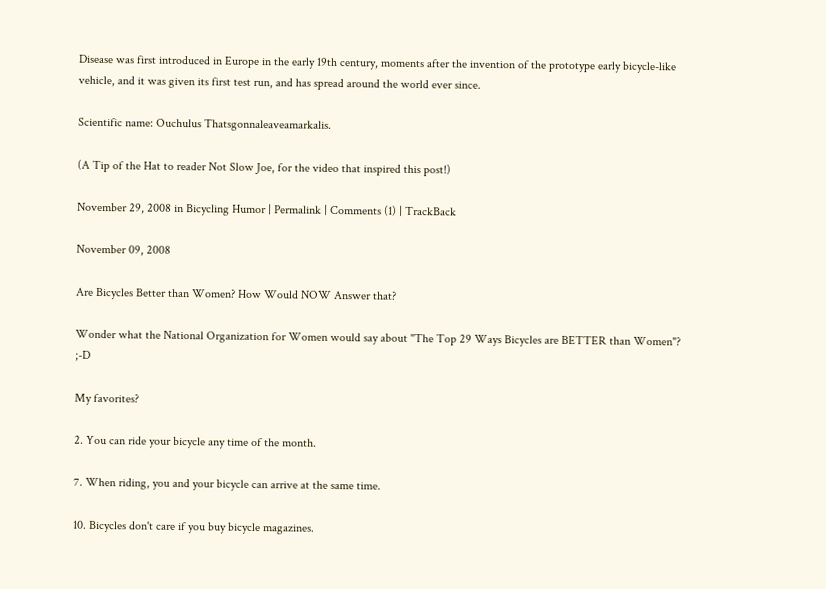Disease was first introduced in Europe in the early 19th century, moments after the invention of the prototype early bicycle-like vehicle, and it was given its first test run, and has spread around the world ever since.

Scientific name: Ouchulus Thatsgonnaleaveamarkalis.

(A Tip of the Hat to reader Not Slow Joe, for the video that inspired this post!)

November 29, 2008 in Bicycling Humor | Permalink | Comments (1) | TrackBack

November 09, 2008

Are Bicycles Better than Women? How Would NOW Answer that?

Wonder what the National Organization for Women would say about "The Top 29 Ways Bicycles are BETTER than Women"? ;-D

My favorites?

2. You can ride your bicycle any time of the month.

7. When riding, you and your bicycle can arrive at the same time.

10. Bicycles don't care if you buy bicycle magazines.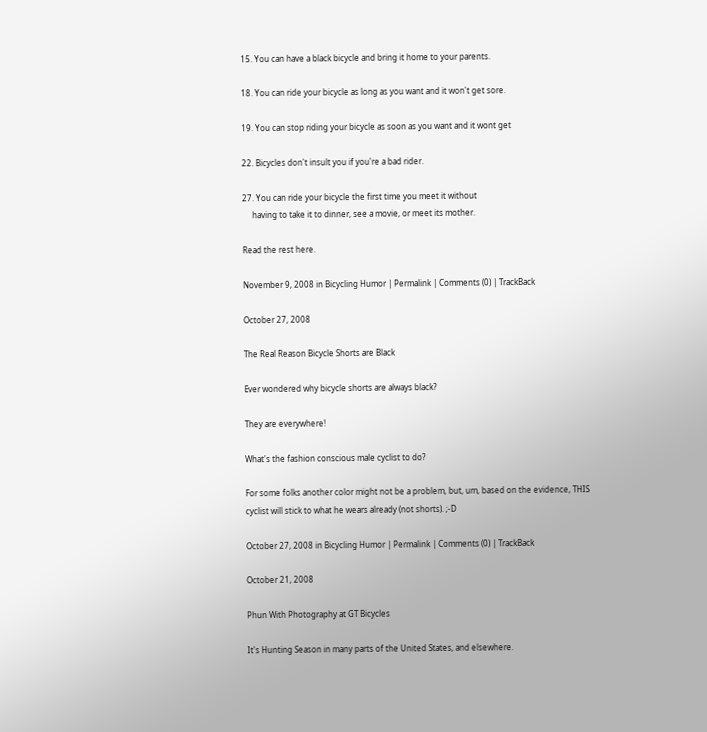15. You can have a black bicycle and bring it home to your parents.

18. You can ride your bicycle as long as you want and it won't get sore.

19. You can stop riding your bicycle as soon as you want and it wont get

22. Bicycles don't insult you if you're a bad rider.

27. You can ride your bicycle the first time you meet it without
     having to take it to dinner, see a movie, or meet its mother.

Read the rest here.

November 9, 2008 in Bicycling Humor | Permalink | Comments (0) | TrackBack

October 27, 2008

The Real Reason Bicycle Shorts are Black

Ever wondered why bicycle shorts are always black?

They are everywhere!

What's the fashion conscious male cyclist to do?

For some folks another color might not be a problem, but, um, based on the evidence, THIS cyclist will stick to what he wears already (not shorts). ;-D

October 27, 2008 in Bicycling Humor | Permalink | Comments (0) | TrackBack

October 21, 2008

Phun With Photography at GT Bicycles

It's Hunting Season in many parts of the United States, and elsewhere.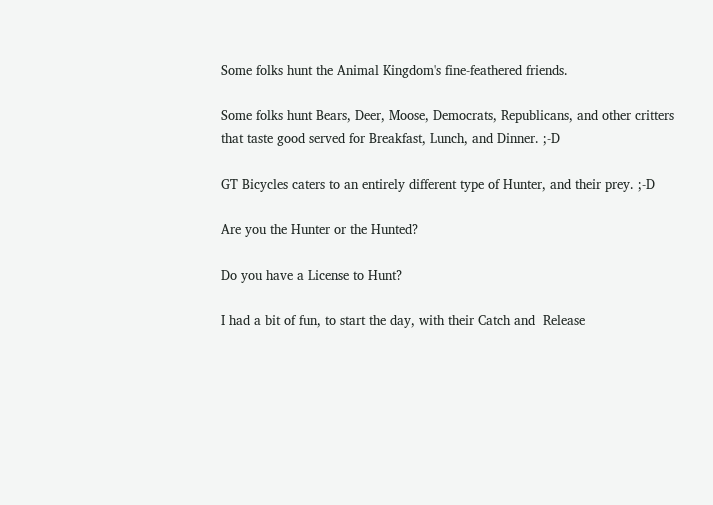Some folks hunt the Animal Kingdom's fine-feathered friends.

Some folks hunt Bears, Deer, Moose, Democrats, Republicans, and other critters that taste good served for Breakfast, Lunch, and Dinner. ;-D

GT Bicycles caters to an entirely different type of Hunter, and their prey. ;-D

Are you the Hunter or the Hunted?

Do you have a License to Hunt?

I had a bit of fun, to start the day, with their Catch and  Release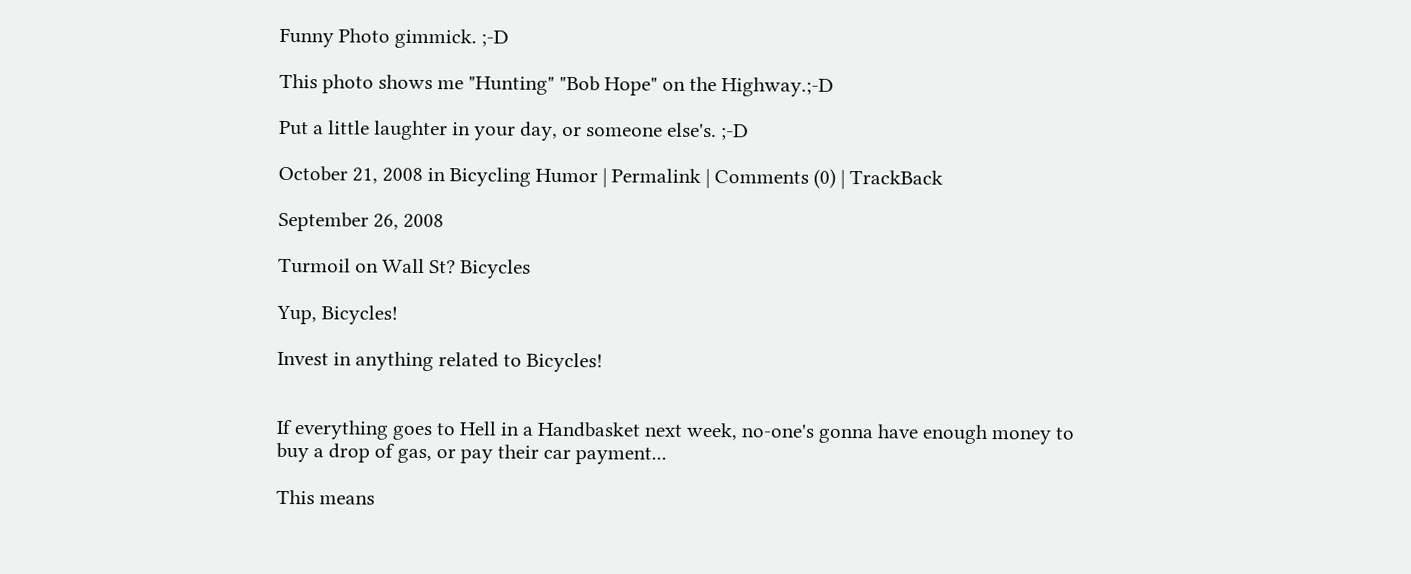Funny Photo gimmick. ;-D

This photo shows me "Hunting" "Bob Hope" on the Highway.;-D

Put a little laughter in your day, or someone else's. ;-D

October 21, 2008 in Bicycling Humor | Permalink | Comments (0) | TrackBack

September 26, 2008

Turmoil on Wall St? Bicycles

Yup, Bicycles!

Invest in anything related to Bicycles!


If everything goes to Hell in a Handbasket next week, no-one's gonna have enough money to buy a drop of gas, or pay their car payment...

This means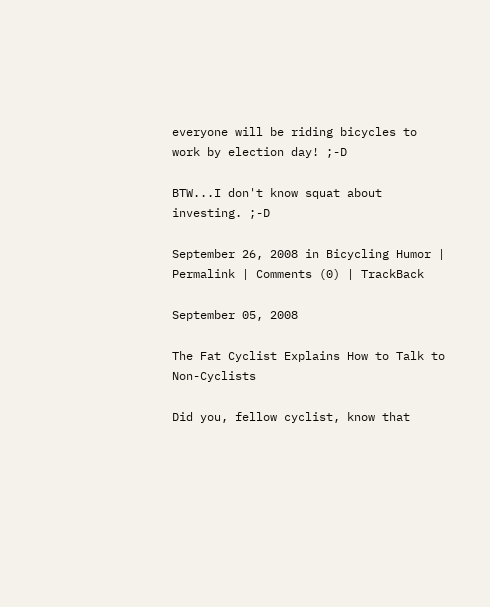everyone will be riding bicycles to work by election day! ;-D

BTW...I don't know squat about investing. ;-D

September 26, 2008 in Bicycling Humor | Permalink | Comments (0) | TrackBack

September 05, 2008

The Fat Cyclist Explains How to Talk to Non-Cyclists

Did you, fellow cyclist, know that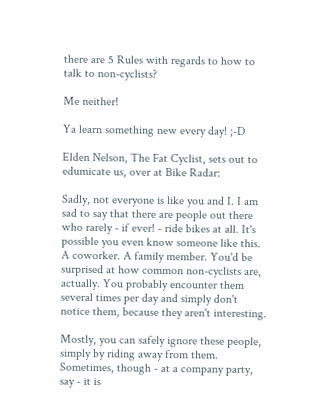there are 5 Rules with regards to how to talk to non-cyclists?

Me neither!

Ya learn something new every day! ;-D

Elden Nelson, The Fat Cyclist, sets out to edumicate us, over at Bike Radar:

Sadly, not everyone is like you and I. I am sad to say that there are people out there who rarely - if ever! - ride bikes at all. It's possible you even know someone like this. A coworker. A family member. You'd be surprised at how common non-cyclists are, actually. You probably encounter them several times per day and simply don't notice them, because they aren't interesting.

Mostly, you can safely ignore these people, simply by riding away from them. Sometimes, though - at a company party, say - it is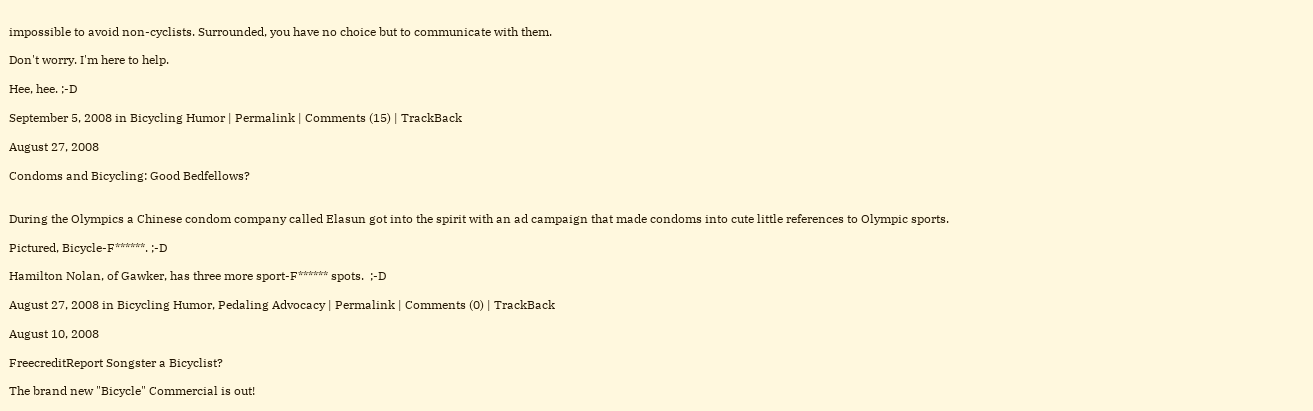impossible to avoid non-cyclists. Surrounded, you have no choice but to communicate with them.

Don't worry. I'm here to help.

Hee, hee. ;-D

September 5, 2008 in Bicycling Humor | Permalink | Comments (15) | TrackBack

August 27, 2008

Condoms and Bicycling: Good Bedfellows?


During the Olympics a Chinese condom company called Elasun got into the spirit with an ad campaign that made condoms into cute little references to Olympic sports.

Pictured, Bicycle-F******. ;-D

Hamilton Nolan, of Gawker, has three more sport-F****** spots.  ;-D

August 27, 2008 in Bicycling Humor, Pedaling Advocacy | Permalink | Comments (0) | TrackBack

August 10, 2008

FreecreditReport Songster a Bicyclist?

The brand new "Bicycle" Commercial is out!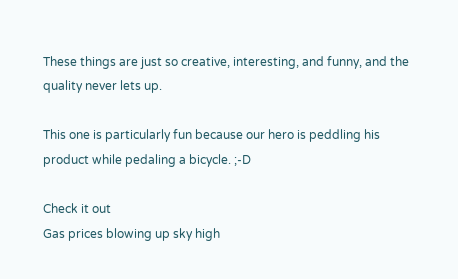These things are just so creative, interesting, and funny, and the quality never lets up.

This one is particularly fun because our hero is peddling his product while pedaling a bicycle. ;-D

Check it out
Gas prices blowing up sky high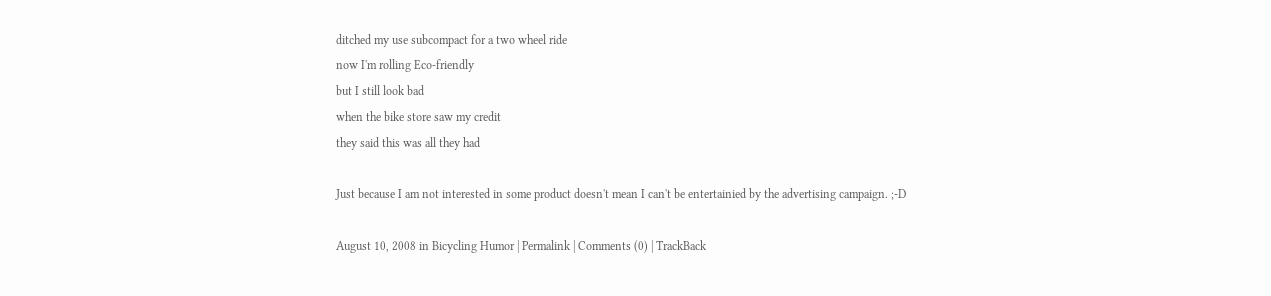ditched my use subcompact for a two wheel ride
now I'm rolling Eco-friendly
but I still look bad
when the bike store saw my credit
they said this was all they had

Just because I am not interested in some product doesn't mean I can't be entertainied by the advertising campaign. ;-D

August 10, 2008 in Bicycling Humor | Permalink | Comments (0) | TrackBack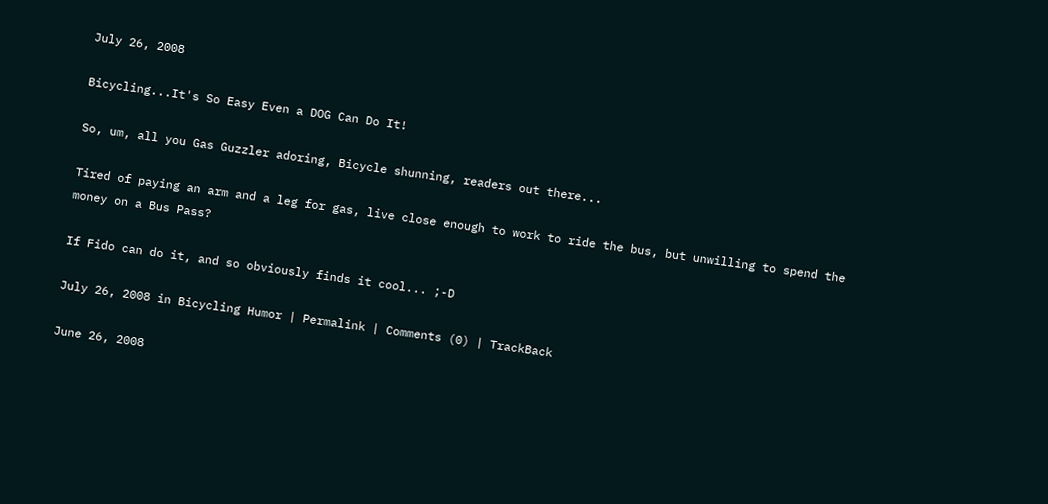July 26, 2008

Bicycling...It's So Easy Even a DOG Can Do It!

So, um, all you Gas Guzzler adoring, Bicycle shunning, readers out there...

Tired of paying an arm and a leg for gas, live close enough to work to ride the bus, but unwilling to spend the money on a Bus Pass?

If Fido can do it, and so obviously finds it cool... ;-D

July 26, 2008 in Bicycling Humor | Permalink | Comments (0) | TrackBack

June 26, 2008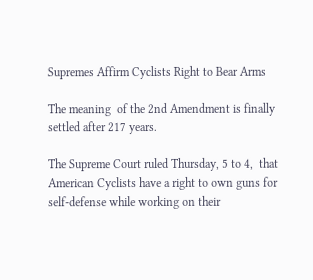Supremes Affirm Cyclists Right to Bear Arms

The meaning  of the 2nd Amendment is finally settled after 217 years.

The Supreme Court ruled Thursday, 5 to 4,  that American Cyclists have a right to own guns for self-defense while working on their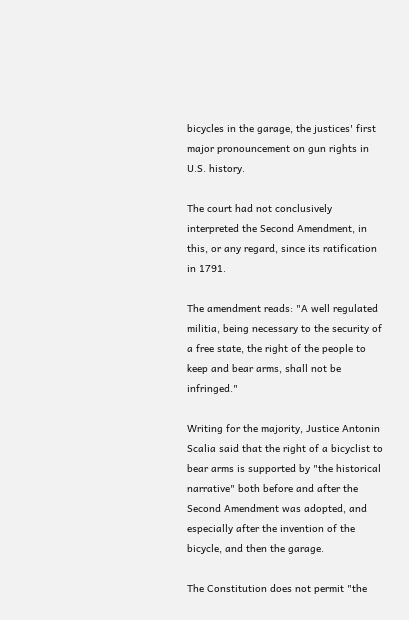bicycles in the garage, the justices' first major pronouncement on gun rights in U.S. history.

The court had not conclusively interpreted the Second Amendment, in this, or any regard, since its ratification in 1791.

The amendment reads: "A well regulated militia, being necessary to the security of a free state, the right of the people to keep and bear arms, shall not be infringed."

Writing for the majority, Justice Antonin Scalia said that the right of a bicyclist to bear arms is supported by "the historical narrative" both before and after the Second Amendment was adopted, and especially after the invention of the bicycle, and then the garage.

The Constitution does not permit "the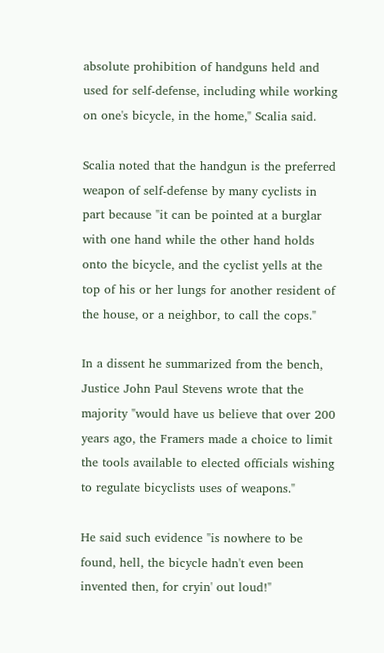absolute prohibition of handguns held and used for self-defense, including while working on one's bicycle, in the home," Scalia said.

Scalia noted that the handgun is the preferred weapon of self-defense by many cyclists in part because "it can be pointed at a burglar with one hand while the other hand holds onto the bicycle, and the cyclist yells at the top of his or her lungs for another resident of the house, or a neighbor, to call the cops."

In a dissent he summarized from the bench, Justice John Paul Stevens wrote that the majority "would have us believe that over 200 years ago, the Framers made a choice to limit the tools available to elected officials wishing to regulate bicyclists uses of weapons."

He said such evidence "is nowhere to be found, hell, the bicycle hadn't even been invented then, for cryin' out loud!"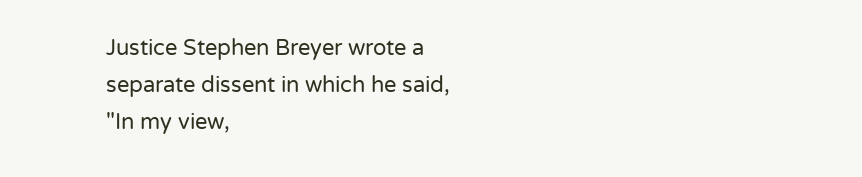Justice Stephen Breyer wrote a separate dissent in which he said, "In my view,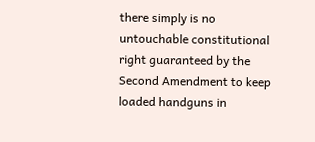there simply is no untouchable constitutional right guaranteed by the Second Amendment to keep loaded handguns in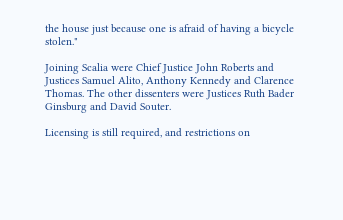the house just because one is afraid of having a bicycle stolen."

Joining Scalia were Chief Justice John Roberts and Justices Samuel Alito, Anthony Kennedy and Clarence Thomas. The other dissenters were Justices Ruth Bader Ginsburg and David Souter.

Licensing is still required, and restrictions on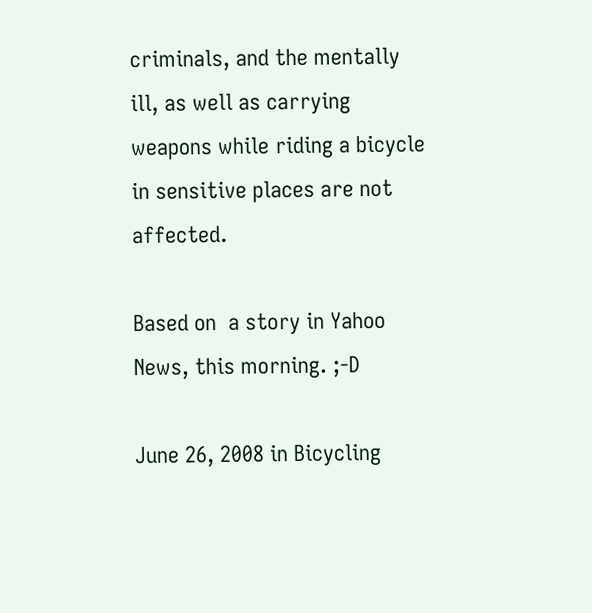criminals, and the mentally ill, as well as carrying weapons while riding a bicycle in sensitive places are not affected.

Based on  a story in Yahoo News, this morning. ;-D

June 26, 2008 in Bicycling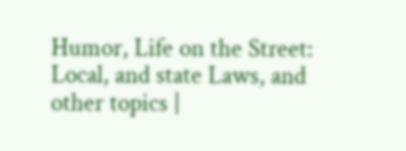Humor, Life on the Street: Local, and state Laws, and other topics |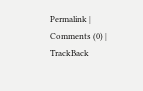Permalink | Comments (0) | TrackBack